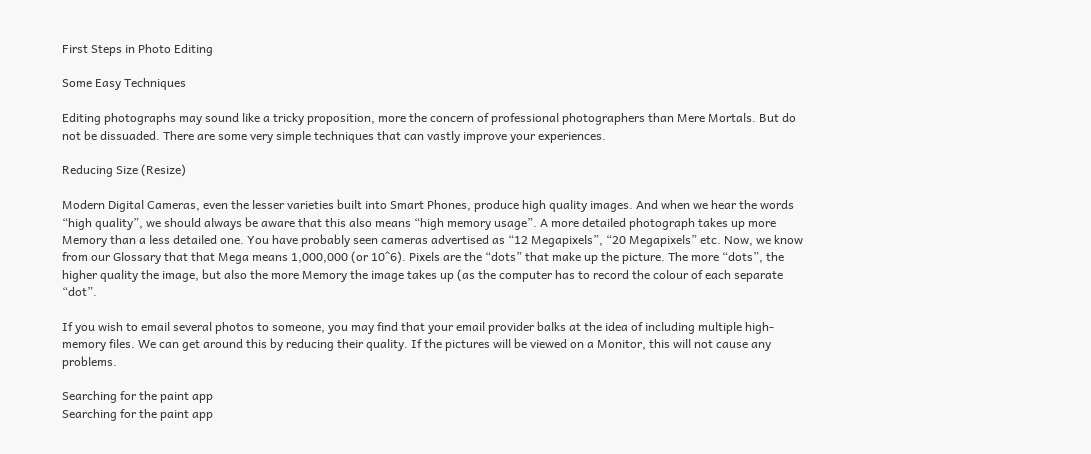First Steps in Photo Editing

Some Easy Techniques

Editing photographs may sound like a tricky proposition, more the concern of professional photographers than Mere Mortals. But do not be dissuaded. There are some very simple techniques that can vastly improve your experiences.

Reducing Size (Resize)

Modern Digital Cameras, even the lesser varieties built into Smart Phones, produce high quality images. And when we hear the words “high quality”, we should always be aware that this also means “high memory usage”. A more detailed photograph takes up more Memory than a less detailed one. You have probably seen cameras advertised as “12 Megapixels”, “20 Megapixels” etc. Now, we know from our Glossary that that Mega means 1,000,000 (or 10^6). Pixels are the “dots” that make up the picture. The more “dots”, the higher quality the image, but also the more Memory the image takes up (as the computer has to record the colour of each separate “dot”.

If you wish to email several photos to someone, you may find that your email provider balks at the idea of including multiple high-memory files. We can get around this by reducing their quality. If the pictures will be viewed on a Monitor, this will not cause any problems.

Searching for the paint app
Searching for the paint app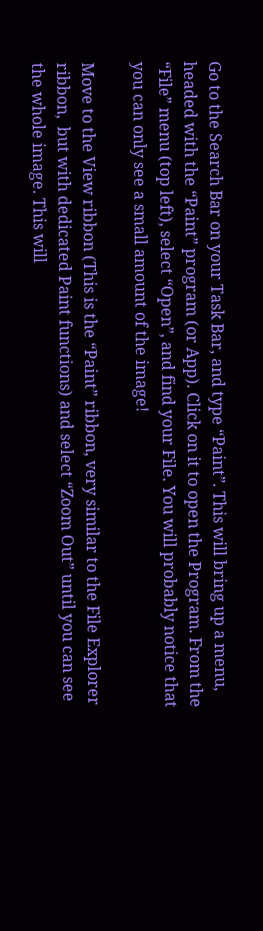Go to the Search Bar on your Task Bar, and type “Paint”. This will bring up a menu, headed with the “Paint” program (or App). Click on it to open the Program. From the “File” menu (top left), select “Open”, and find your File. You will probably notice that you can only see a small amount of the image!

Move to the View ribbon (This is the “Paint” ribbon, very similar to the File Explorer ribbon,  but with dedicated Paint functions) and select “Zoom Out” until you can see the whole image. This will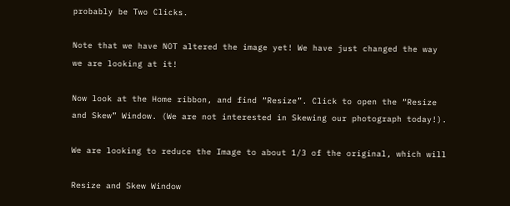probably be Two Clicks.

Note that we have NOT altered the image yet! We have just changed the way we are looking at it!

Now look at the Home ribbon, and find “Resize”. Click to open the “Resize and Skew” Window. (We are not interested in Skewing our photograph today!).

We are looking to reduce the Image to about 1/3 of the original, which will

Resize and Skew Window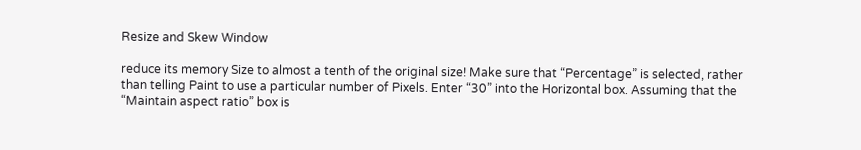Resize and Skew Window

reduce its memory Size to almost a tenth of the original size! Make sure that “Percentage” is selected, rather than telling Paint to use a particular number of Pixels. Enter “30” into the Horizontal box. Assuming that the “Maintain aspect ratio” box is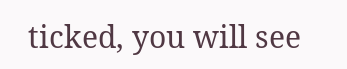ticked, you will see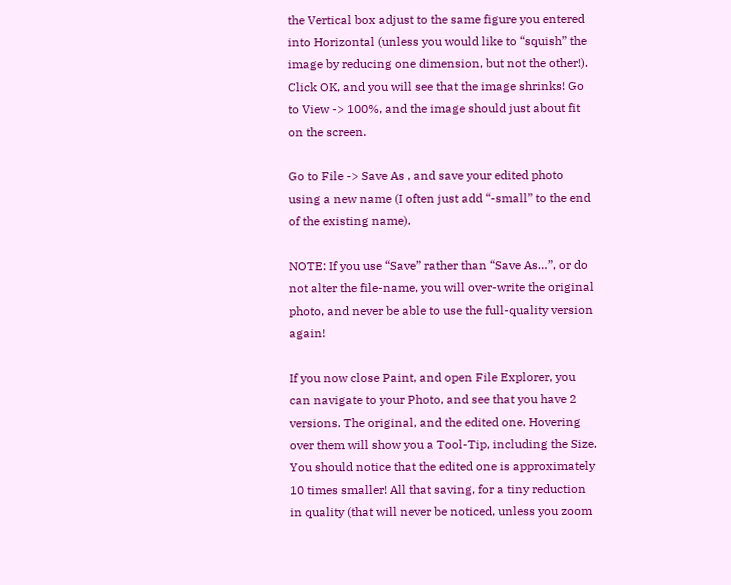the Vertical box adjust to the same figure you entered into Horizontal (unless you would like to “squish” the image by reducing one dimension, but not the other!). Click OK, and you will see that the image shrinks! Go to View -> 100%, and the image should just about fit on the screen.

Go to File -> Save As , and save your edited photo using a new name (I often just add “-small” to the end of the existing name).

NOTE: If you use “Save” rather than “Save As…”, or do not alter the file-name, you will over-write the original photo, and never be able to use the full-quality version again!

If you now close Paint, and open File Explorer, you can navigate to your Photo, and see that you have 2 versions. The original, and the edited one. Hovering over them will show you a Tool-Tip, including the Size. You should notice that the edited one is approximately 10 times smaller! All that saving, for a tiny reduction in quality (that will never be noticed, unless you zoom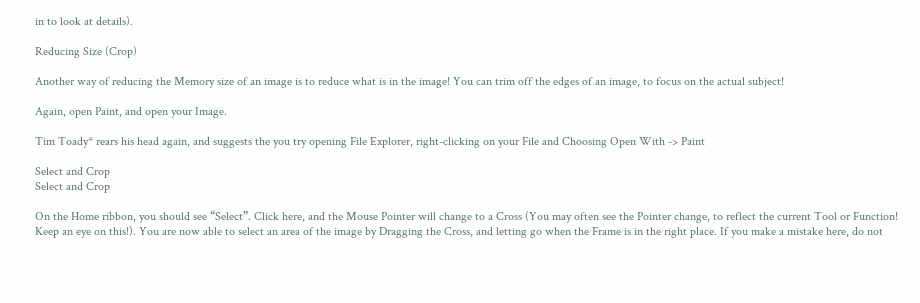in to look at details).

Reducing Size (Crop)

Another way of reducing the Memory size of an image is to reduce what is in the image! You can trim off the edges of an image, to focus on the actual subject!

Again, open Paint, and open your Image.

Tim Toady* rears his head again, and suggests the you try opening File Explorer, right-clicking on your File and Choosing Open With -> Paint

Select and Crop
Select and Crop

On the Home ribbon, you should see “Select”. Click here, and the Mouse Pointer will change to a Cross (You may often see the Pointer change, to reflect the current Tool or Function! Keep an eye on this!). You are now able to select an area of the image by Dragging the Cross, and letting go when the Frame is in the right place. If you make a mistake here, do not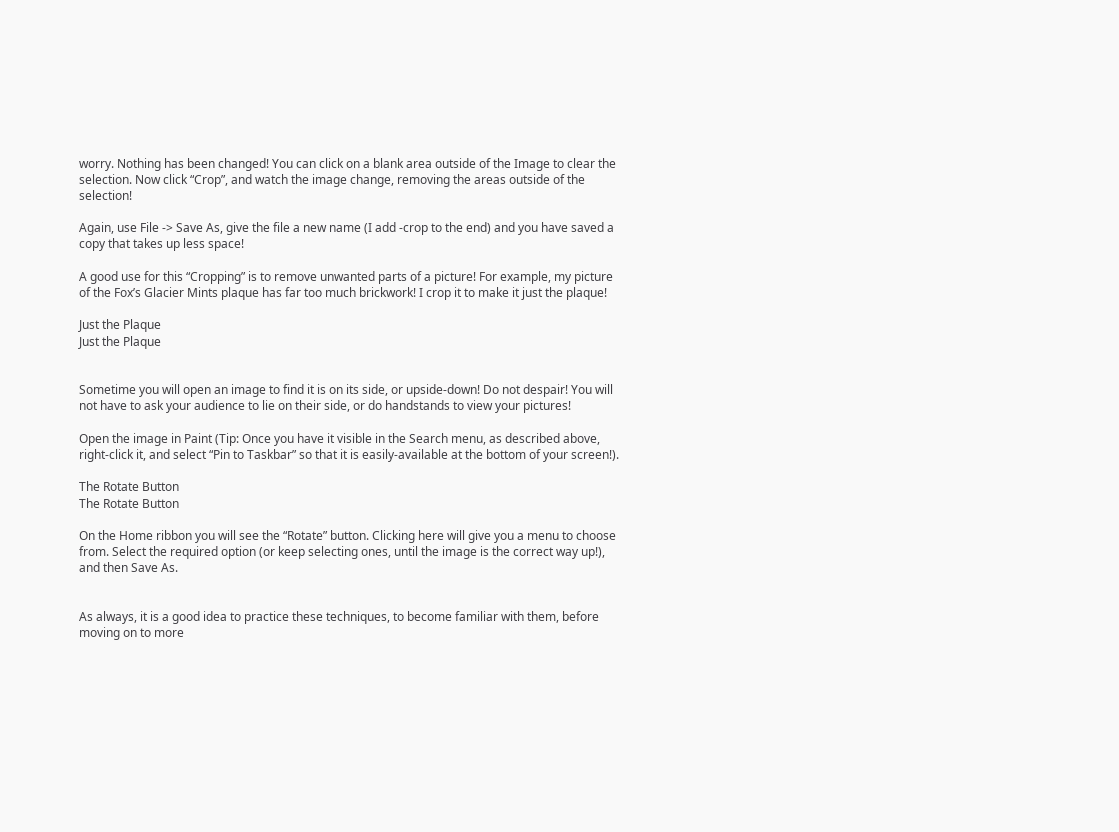worry. Nothing has been changed! You can click on a blank area outside of the Image to clear the selection. Now click “Crop”, and watch the image change, removing the areas outside of the selection!

Again, use File -> Save As, give the file a new name (I add -crop to the end) and you have saved a copy that takes up less space!

A good use for this “Cropping” is to remove unwanted parts of a picture! For example, my picture of the Fox’s Glacier Mints plaque has far too much brickwork! I crop it to make it just the plaque!

Just the Plaque
Just the Plaque


Sometime you will open an image to find it is on its side, or upside-down! Do not despair! You will not have to ask your audience to lie on their side, or do handstands to view your pictures!

Open the image in Paint (Tip: Once you have it visible in the Search menu, as described above, right-click it, and select “Pin to Taskbar” so that it is easily-available at the bottom of your screen!).

The Rotate Button
The Rotate Button

On the Home ribbon you will see the “Rotate” button. Clicking here will give you a menu to choose from. Select the required option (or keep selecting ones, until the image is the correct way up!), and then Save As.


As always, it is a good idea to practice these techniques, to become familiar with them, before moving on to more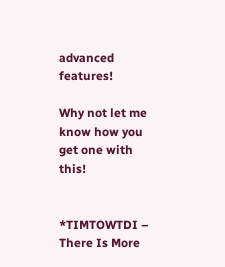advanced features!

Why not let me know how you get one with this!


*TIMTOWTDI – There Is More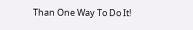Than One Way To Do It!